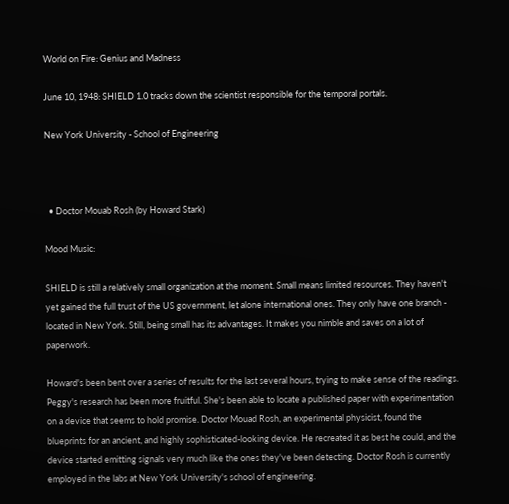World on Fire: Genius and Madness

June 10, 1948: SHIELD 1.0 tracks down the scientist responsible for the temporal portals.

New York University - School of Engineering



  • Doctor Mouab Rosh (by Howard Stark)

Mood Music:

SHIELD is still a relatively small organization at the moment. Small means limited resources. They haven't yet gained the full trust of the US government, let alone international ones. They only have one branch - located in New York. Still, being small has its advantages. It makes you nimble and saves on a lot of paperwork.

Howard's been bent over a series of results for the last several hours, trying to make sense of the readings. Peggy's research has been more fruitful. She's been able to locate a published paper with experimentation on a device that seems to hold promise. Doctor Mouad Rosh, an experimental physicist, found the blueprints for an ancient, and highly sophisticated-looking device. He recreated it as best he could, and the device started emitting signals very much like the ones they've been detecting. Doctor Rosh is currently employed in the labs at New York University's school of engineering.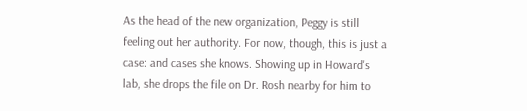As the head of the new organization, Peggy is still feeling out her authority. For now, though, this is just a case: and cases she knows. Showing up in Howard's lab, she drops the file on Dr. Rosh nearby for him to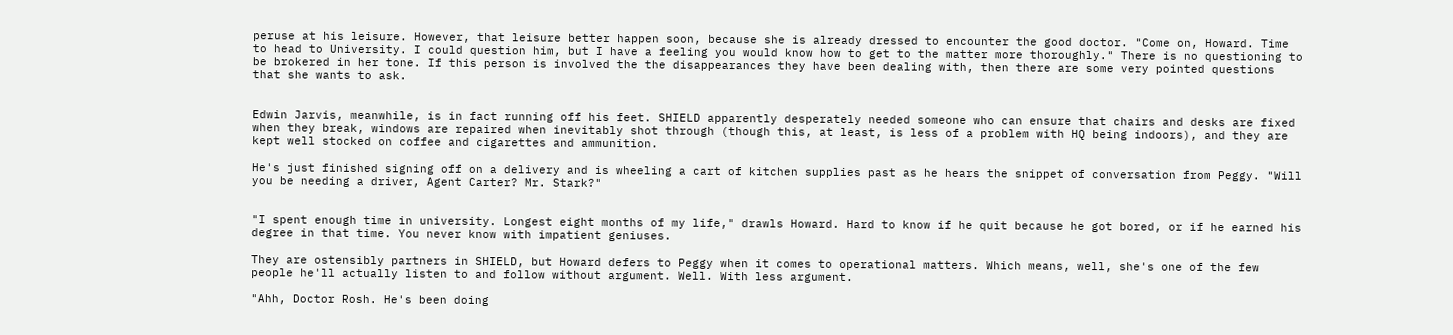peruse at his leisure. However, that leisure better happen soon, because she is already dressed to encounter the good doctor. "Come on, Howard. Time to head to University. I could question him, but I have a feeling you would know how to get to the matter more thoroughly." There is no questioning to be brokered in her tone. If this person is involved the the disappearances they have been dealing with, then there are some very pointed questions that she wants to ask.


Edwin Jarvis, meanwhile, is in fact running off his feet. SHIELD apparently desperately needed someone who can ensure that chairs and desks are fixed when they break, windows are repaired when inevitably shot through (though this, at least, is less of a problem with HQ being indoors), and they are kept well stocked on coffee and cigarettes and ammunition.

He's just finished signing off on a delivery and is wheeling a cart of kitchen supplies past as he hears the snippet of conversation from Peggy. "Will you be needing a driver, Agent Carter? Mr. Stark?"


"I spent enough time in university. Longest eight months of my life," drawls Howard. Hard to know if he quit because he got bored, or if he earned his degree in that time. You never know with impatient geniuses.

They are ostensibly partners in SHIELD, but Howard defers to Peggy when it comes to operational matters. Which means, well, she's one of the few people he'll actually listen to and follow without argument. Well. With less argument.

"Ahh, Doctor Rosh. He's been doing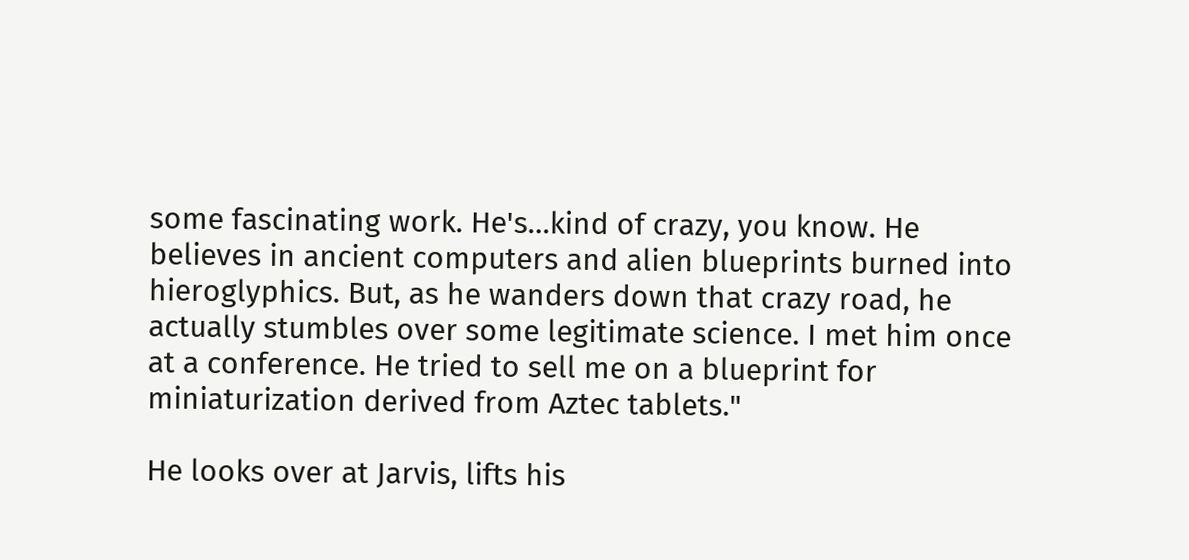some fascinating work. He's…kind of crazy, you know. He believes in ancient computers and alien blueprints burned into hieroglyphics. But, as he wanders down that crazy road, he actually stumbles over some legitimate science. I met him once at a conference. He tried to sell me on a blueprint for miniaturization derived from Aztec tablets."

He looks over at Jarvis, lifts his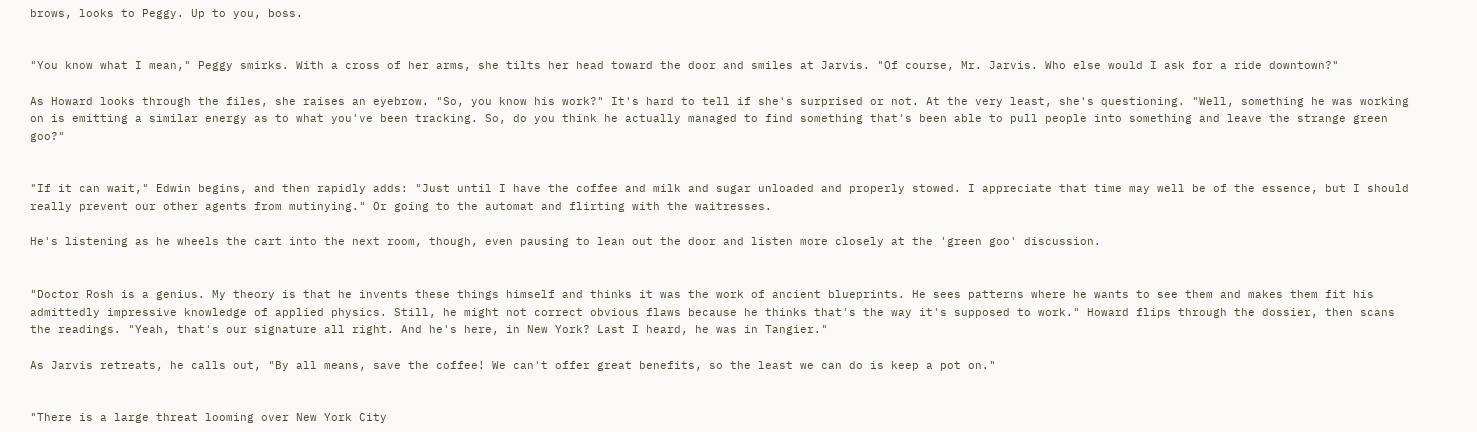brows, looks to Peggy. Up to you, boss.


"You know what I mean," Peggy smirks. With a cross of her arms, she tilts her head toward the door and smiles at Jarvis. "Of course, Mr. Jarvis. Who else would I ask for a ride downtown?"

As Howard looks through the files, she raises an eyebrow. "So, you know his work?" It's hard to tell if she's surprised or not. At the very least, she's questioning. "Well, something he was working on is emitting a similar energy as to what you've been tracking. So, do you think he actually managed to find something that's been able to pull people into something and leave the strange green goo?"


"If it can wait," Edwin begins, and then rapidly adds: "Just until I have the coffee and milk and sugar unloaded and properly stowed. I appreciate that time may well be of the essence, but I should really prevent our other agents from mutinying." Or going to the automat and flirting with the waitresses.

He's listening as he wheels the cart into the next room, though, even pausing to lean out the door and listen more closely at the 'green goo' discussion.


"Doctor Rosh is a genius. My theory is that he invents these things himself and thinks it was the work of ancient blueprints. He sees patterns where he wants to see them and makes them fit his admittedly impressive knowledge of applied physics. Still, he might not correct obvious flaws because he thinks that's the way it's supposed to work." Howard flips through the dossier, then scans the readings. "Yeah, that's our signature all right. And he's here, in New York? Last I heard, he was in Tangier."

As Jarvis retreats, he calls out, "By all means, save the coffee! We can't offer great benefits, so the least we can do is keep a pot on."


"There is a large threat looming over New York City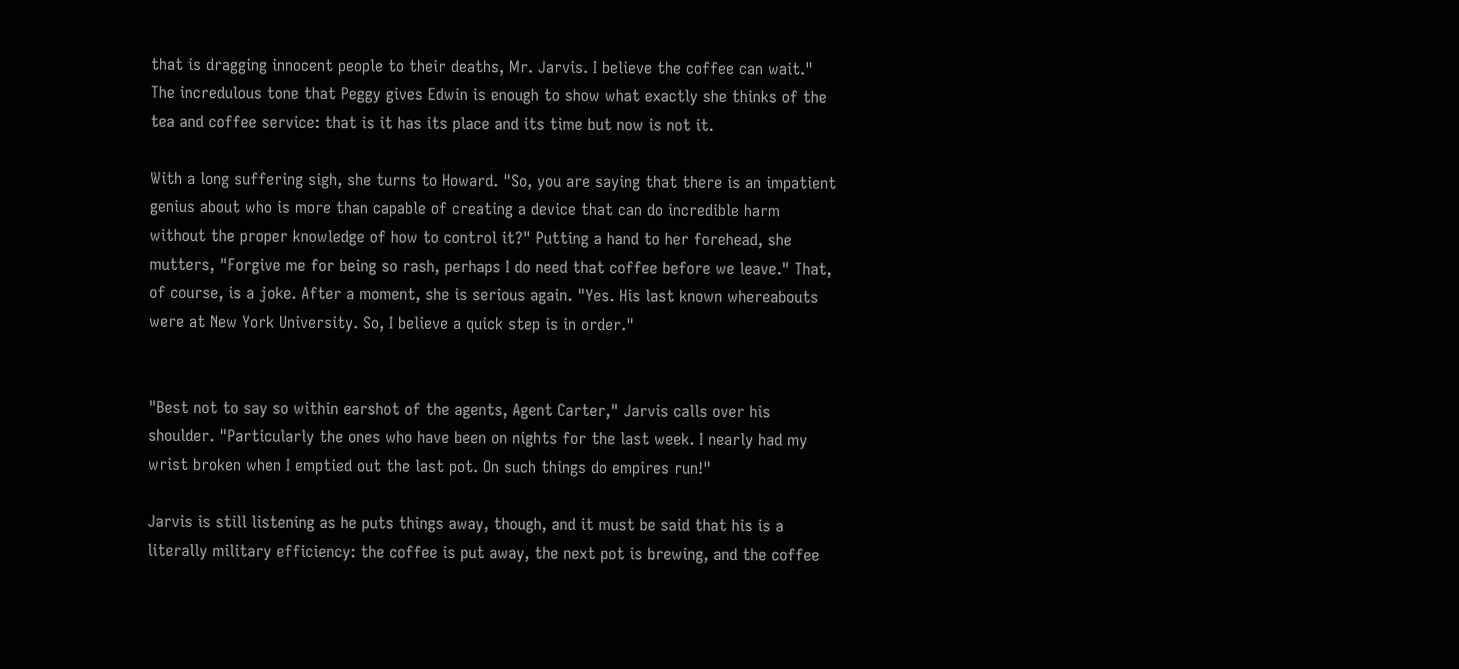that is dragging innocent people to their deaths, Mr. Jarvis. I believe the coffee can wait." The incredulous tone that Peggy gives Edwin is enough to show what exactly she thinks of the tea and coffee service: that is it has its place and its time but now is not it.

With a long suffering sigh, she turns to Howard. "So, you are saying that there is an impatient genius about who is more than capable of creating a device that can do incredible harm without the proper knowledge of how to control it?" Putting a hand to her forehead, she mutters, "Forgive me for being so rash, perhaps I do need that coffee before we leave." That, of course, is a joke. After a moment, she is serious again. "Yes. His last known whereabouts were at New York University. So, I believe a quick step is in order."


"Best not to say so within earshot of the agents, Agent Carter," Jarvis calls over his shoulder. "Particularly the ones who have been on nights for the last week. I nearly had my wrist broken when I emptied out the last pot. On such things do empires run!"

Jarvis is still listening as he puts things away, though, and it must be said that his is a literally military efficiency: the coffee is put away, the next pot is brewing, and the coffee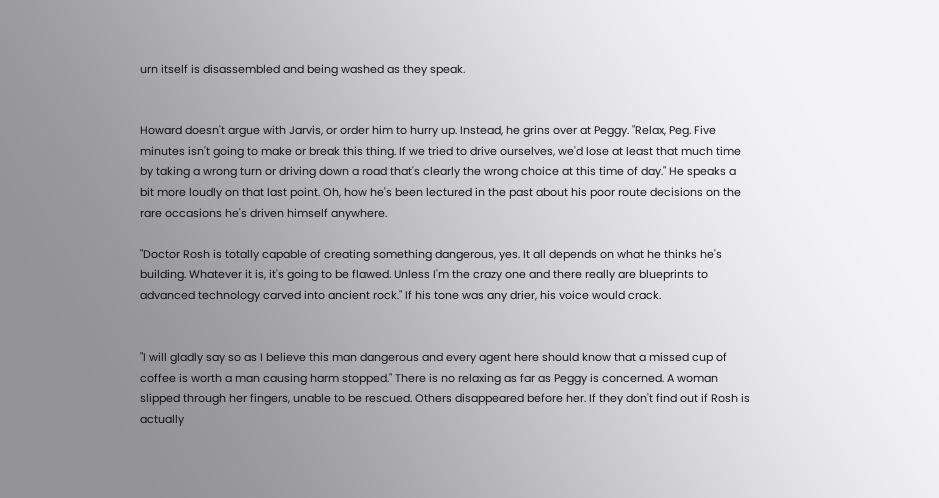urn itself is disassembled and being washed as they speak.


Howard doesn't argue with Jarvis, or order him to hurry up. Instead, he grins over at Peggy. "Relax, Peg. Five minutes isn't going to make or break this thing. If we tried to drive ourselves, we'd lose at least that much time by taking a wrong turn or driving down a road that's clearly the wrong choice at this time of day." He speaks a bit more loudly on that last point. Oh, how he's been lectured in the past about his poor route decisions on the rare occasions he's driven himself anywhere.

"Doctor Rosh is totally capable of creating something dangerous, yes. It all depends on what he thinks he's building. Whatever it is, it's going to be flawed. Unless I'm the crazy one and there really are blueprints to advanced technology carved into ancient rock." If his tone was any drier, his voice would crack.


"I will gladly say so as I believe this man dangerous and every agent here should know that a missed cup of coffee is worth a man causing harm stopped." There is no relaxing as far as Peggy is concerned. A woman slipped through her fingers, unable to be rescued. Others disappeared before her. If they don't find out if Rosh is actually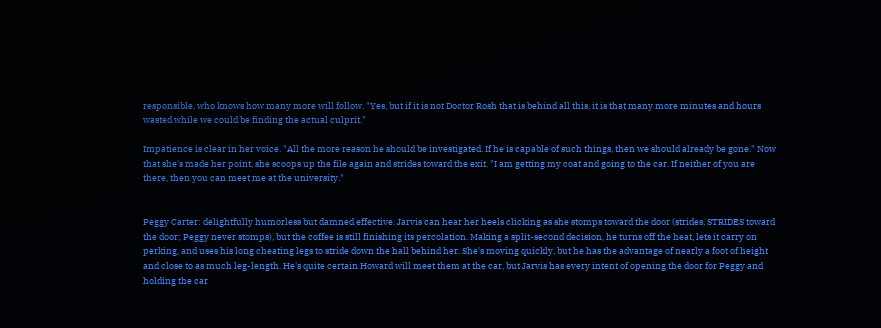responsible, who knows how many more will follow. "Yes, but if it is not Doctor Rosh that is behind all this, it is that many more minutes and hours wasted while we could be finding the actual culprit."

Impatience is clear in her voice. "All the more reason he should be investigated. If he is capable of such things, then we should already be gone." Now that she's made her point, she scoops up the file again and strides toward the exit. "I am getting my coat and going to the car. If neither of you are there, then you can meet me at the university."


Peggy Carter: delightfully humorless but damned effective. Jarvis can hear her heels clicking as she stomps toward the door (strides, STRIDES toward the door; Peggy never stomps), but the coffee is still finishing its percolation. Making a split-second decision, he turns off the heat, lets it carry on perking, and uses his long cheating legs to stride down the hall behind her. She's moving quickly, but he has the advantage of nearly a foot of height and close to as much leg-length. He's quite certain Howard will meet them at the car, but Jarvis has every intent of opening the door for Peggy and holding the car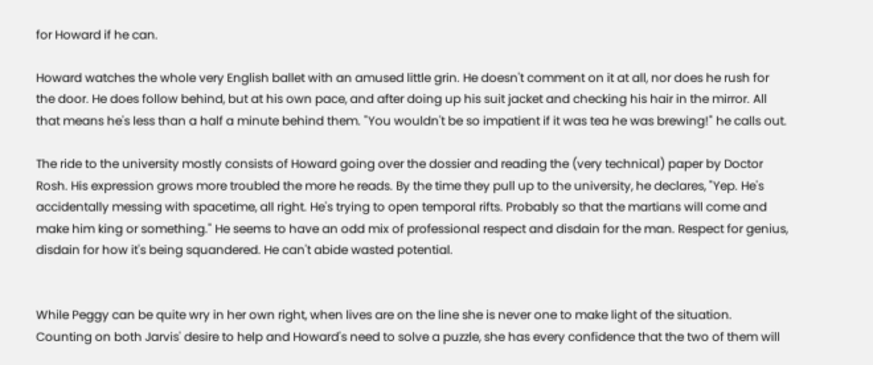for Howard if he can.

Howard watches the whole very English ballet with an amused little grin. He doesn't comment on it at all, nor does he rush for the door. He does follow behind, but at his own pace, and after doing up his suit jacket and checking his hair in the mirror. All that means he's less than a half a minute behind them. "You wouldn't be so impatient if it was tea he was brewing!" he calls out.

The ride to the university mostly consists of Howard going over the dossier and reading the (very technical) paper by Doctor Rosh. His expression grows more troubled the more he reads. By the time they pull up to the university, he declares, "Yep. He's accidentally messing with spacetime, all right. He's trying to open temporal rifts. Probably so that the martians will come and make him king or something." He seems to have an odd mix of professional respect and disdain for the man. Respect for genius, disdain for how it's being squandered. He can't abide wasted potential.


While Peggy can be quite wry in her own right, when lives are on the line she is never one to make light of the situation. Counting on both Jarvis' desire to help and Howard's need to solve a puzzle, she has every confidence that the two of them will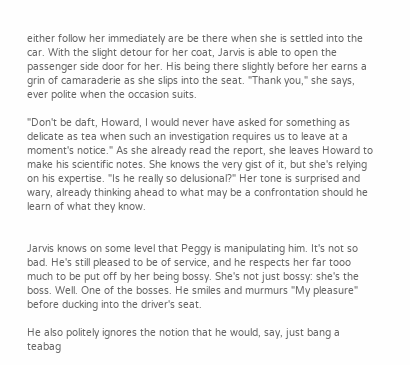either follow her immediately are be there when she is settled into the car. With the slight detour for her coat, Jarvis is able to open the passenger side door for her. His being there slightly before her earns a grin of camaraderie as she slips into the seat. "Thank you," she says, ever polite when the occasion suits.

"Don't be daft, Howard, I would never have asked for something as delicate as tea when such an investigation requires us to leave at a moment's notice." As she already read the report, she leaves Howard to make his scientific notes. She knows the very gist of it, but she's relying on his expertise. "Is he really so delusional?" Her tone is surprised and wary, already thinking ahead to what may be a confrontation should he learn of what they know.


Jarvis knows on some level that Peggy is manipulating him. It's not so bad. He's still pleased to be of service, and he respects her far tooo much to be put off by her being bossy. She's not just bossy: she's the boss. Well. One of the bosses. He smiles and murmurs "My pleasure" before ducking into the driver's seat.

He also politely ignores the notion that he would, say, just bang a teabag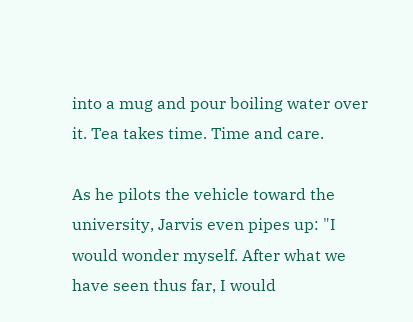into a mug and pour boiling water over it. Tea takes time. Time and care.

As he pilots the vehicle toward the university, Jarvis even pipes up: "I would wonder myself. After what we have seen thus far, I would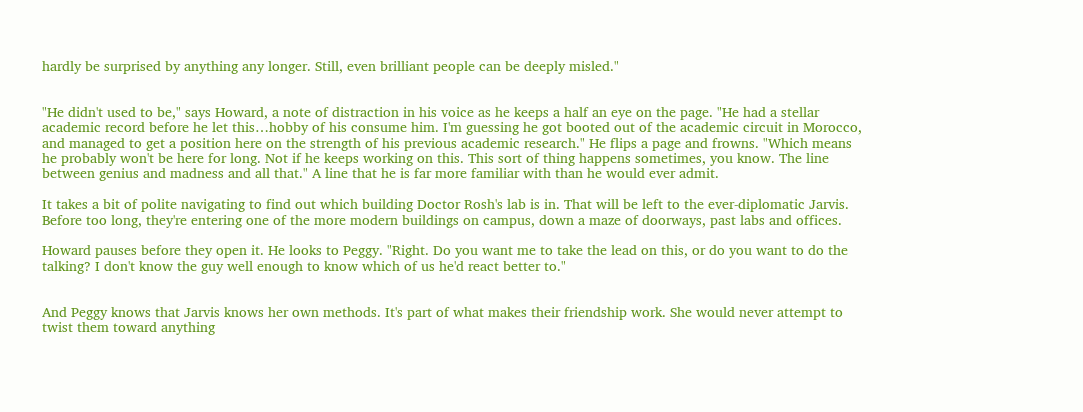hardly be surprised by anything any longer. Still, even brilliant people can be deeply misled."


"He didn't used to be," says Howard, a note of distraction in his voice as he keeps a half an eye on the page. "He had a stellar academic record before he let this…hobby of his consume him. I'm guessing he got booted out of the academic circuit in Morocco, and managed to get a position here on the strength of his previous academic research." He flips a page and frowns. "Which means he probably won't be here for long. Not if he keeps working on this. This sort of thing happens sometimes, you know. The line between genius and madness and all that." A line that he is far more familiar with than he would ever admit.

It takes a bit of polite navigating to find out which building Doctor Rosh's lab is in. That will be left to the ever-diplomatic Jarvis. Before too long, they're entering one of the more modern buildings on campus, down a maze of doorways, past labs and offices.

Howard pauses before they open it. He looks to Peggy. "Right. Do you want me to take the lead on this, or do you want to do the talking? I don't know the guy well enough to know which of us he'd react better to."


And Peggy knows that Jarvis knows her own methods. It's part of what makes their friendship work. She would never attempt to twist them toward anything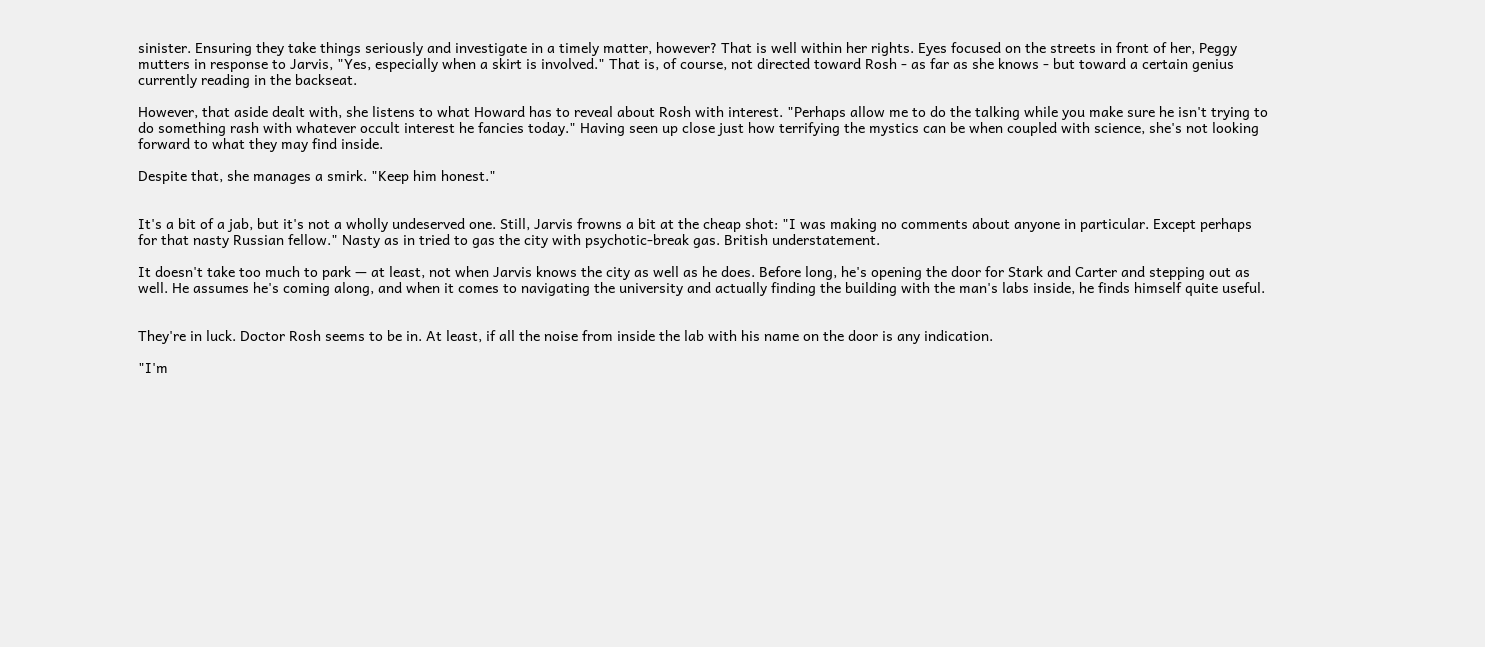sinister. Ensuring they take things seriously and investigate in a timely matter, however? That is well within her rights. Eyes focused on the streets in front of her, Peggy mutters in response to Jarvis, "Yes, especially when a skirt is involved." That is, of course, not directed toward Rosh - as far as she knows - but toward a certain genius currently reading in the backseat.

However, that aside dealt with, she listens to what Howard has to reveal about Rosh with interest. "Perhaps allow me to do the talking while you make sure he isn't trying to do something rash with whatever occult interest he fancies today." Having seen up close just how terrifying the mystics can be when coupled with science, she's not looking forward to what they may find inside.

Despite that, she manages a smirk. "Keep him honest."


It's a bit of a jab, but it's not a wholly undeserved one. Still, Jarvis frowns a bit at the cheap shot: "I was making no comments about anyone in particular. Except perhaps for that nasty Russian fellow." Nasty as in tried to gas the city with psychotic-break gas. British understatement.

It doesn't take too much to park — at least, not when Jarvis knows the city as well as he does. Before long, he's opening the door for Stark and Carter and stepping out as well. He assumes he's coming along, and when it comes to navigating the university and actually finding the building with the man's labs inside, he finds himself quite useful.


They're in luck. Doctor Rosh seems to be in. At least, if all the noise from inside the lab with his name on the door is any indication.

"I'm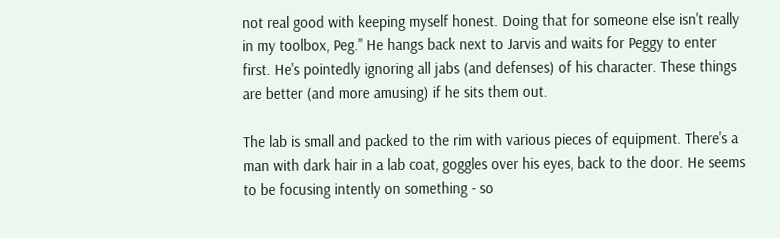not real good with keeping myself honest. Doing that for someone else isn't really in my toolbox, Peg." He hangs back next to Jarvis and waits for Peggy to enter first. He's pointedly ignoring all jabs (and defenses) of his character. These things are better (and more amusing) if he sits them out.

The lab is small and packed to the rim with various pieces of equipment. There's a man with dark hair in a lab coat, goggles over his eyes, back to the door. He seems to be focusing intently on something - so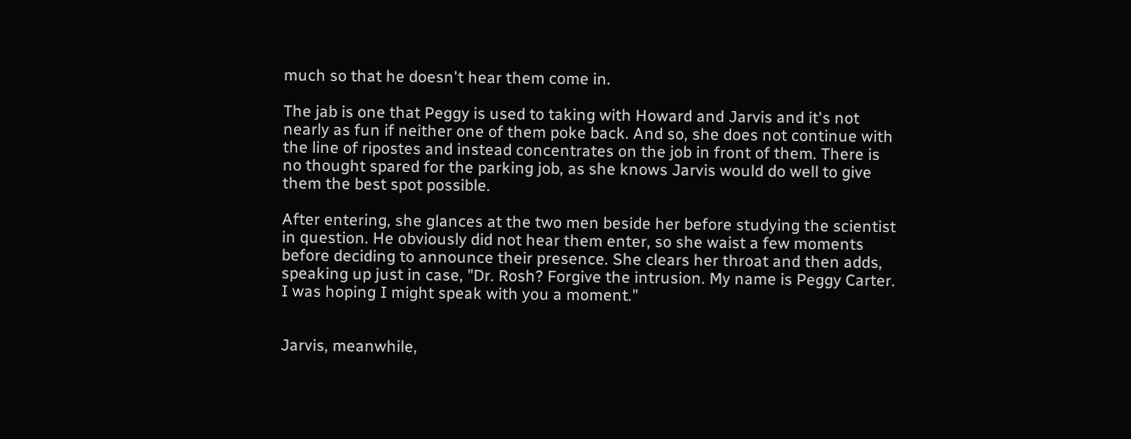much so that he doesn't hear them come in.

The jab is one that Peggy is used to taking with Howard and Jarvis and it's not nearly as fun if neither one of them poke back. And so, she does not continue with the line of ripostes and instead concentrates on the job in front of them. There is no thought spared for the parking job, as she knows Jarvis would do well to give them the best spot possible.

After entering, she glances at the two men beside her before studying the scientist in question. He obviously did not hear them enter, so she waist a few moments before deciding to announce their presence. She clears her throat and then adds, speaking up just in case, "Dr. Rosh? Forgive the intrusion. My name is Peggy Carter. I was hoping I might speak with you a moment."


Jarvis, meanwhile,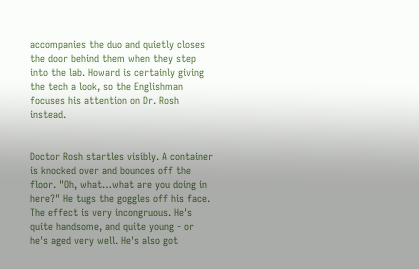accompanies the duo and quietly closes the door behind them when they step into the lab. Howard is certainly giving the tech a look, so the Englishman focuses his attention on Dr. Rosh instead.


Doctor Rosh startles visibly. A container is knocked over and bounces off the floor. "Oh, what…what are you doing in here?" He tugs the goggles off his face. The effect is very incongruous. He's quite handsome, and quite young - or he's aged very well. He's also got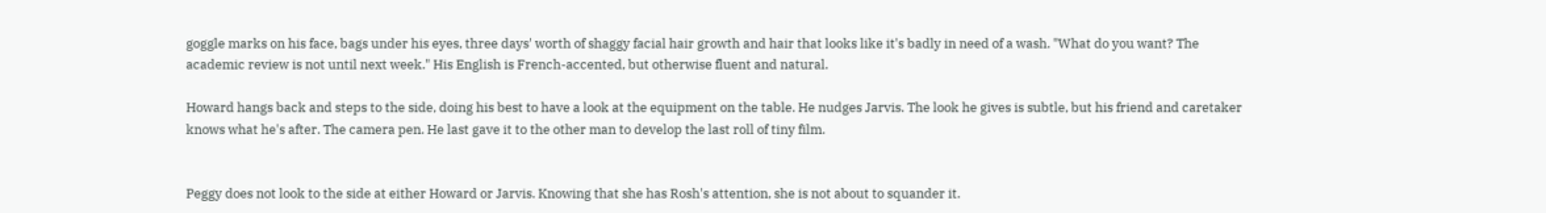goggle marks on his face, bags under his eyes, three days' worth of shaggy facial hair growth and hair that looks like it's badly in need of a wash. "What do you want? The academic review is not until next week." His English is French-accented, but otherwise fluent and natural.

Howard hangs back and steps to the side, doing his best to have a look at the equipment on the table. He nudges Jarvis. The look he gives is subtle, but his friend and caretaker knows what he's after. The camera pen. He last gave it to the other man to develop the last roll of tiny film.


Peggy does not look to the side at either Howard or Jarvis. Knowing that she has Rosh's attention, she is not about to squander it.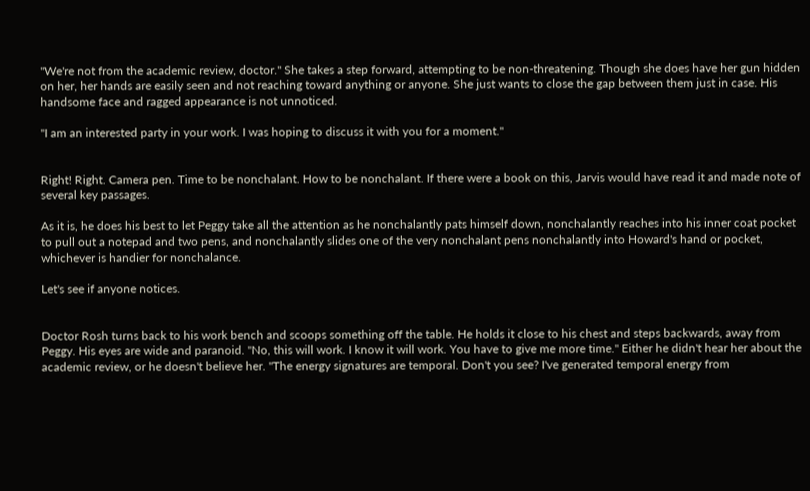"We're not from the academic review, doctor." She takes a step forward, attempting to be non-threatening. Though she does have her gun hidden on her, her hands are easily seen and not reaching toward anything or anyone. She just wants to close the gap between them just in case. His handsome face and ragged appearance is not unnoticed.

"I am an interested party in your work. I was hoping to discuss it with you for a moment."


Right! Right. Camera pen. Time to be nonchalant. How to be nonchalant. If there were a book on this, Jarvis would have read it and made note of several key passages.

As it is, he does his best to let Peggy take all the attention as he nonchalantly pats himself down, nonchalantly reaches into his inner coat pocket to pull out a notepad and two pens, and nonchalantly slides one of the very nonchalant pens nonchalantly into Howard's hand or pocket, whichever is handier for nonchalance.

Let's see if anyone notices.


Doctor Rosh turns back to his work bench and scoops something off the table. He holds it close to his chest and steps backwards, away from Peggy. His eyes are wide and paranoid. "No, this will work. I know it will work. You have to give me more time." Either he didn't hear her about the academic review, or he doesn't believe her. "The energy signatures are temporal. Don't you see? I've generated temporal energy from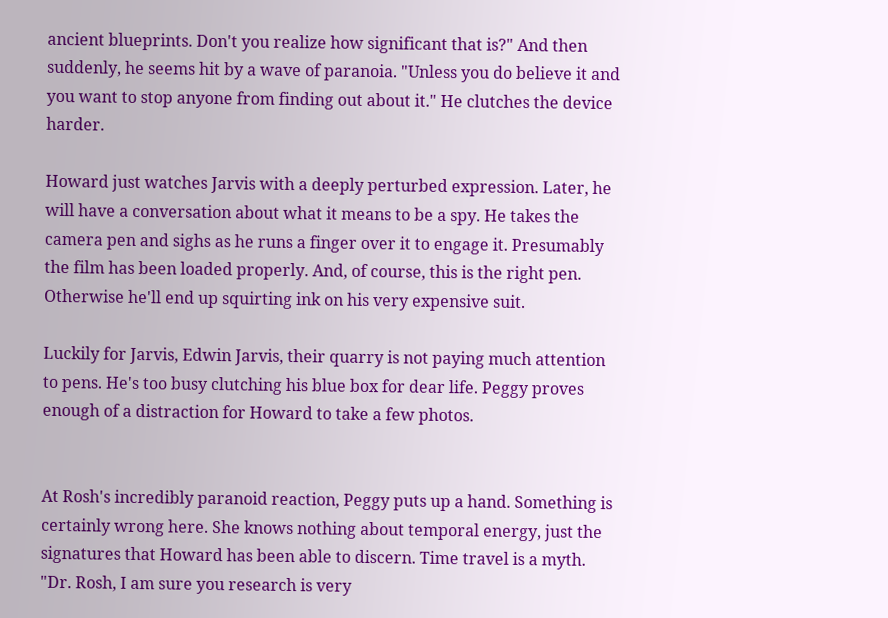ancient blueprints. Don't you realize how significant that is?" And then suddenly, he seems hit by a wave of paranoia. "Unless you do believe it and you want to stop anyone from finding out about it." He clutches the device harder.

Howard just watches Jarvis with a deeply perturbed expression. Later, he will have a conversation about what it means to be a spy. He takes the camera pen and sighs as he runs a finger over it to engage it. Presumably the film has been loaded properly. And, of course, this is the right pen. Otherwise he'll end up squirting ink on his very expensive suit.

Luckily for Jarvis, Edwin Jarvis, their quarry is not paying much attention to pens. He's too busy clutching his blue box for dear life. Peggy proves enough of a distraction for Howard to take a few photos.


At Rosh's incredibly paranoid reaction, Peggy puts up a hand. Something is certainly wrong here. She knows nothing about temporal energy, just the signatures that Howard has been able to discern. Time travel is a myth. "Dr. Rosh, I am sure you research is very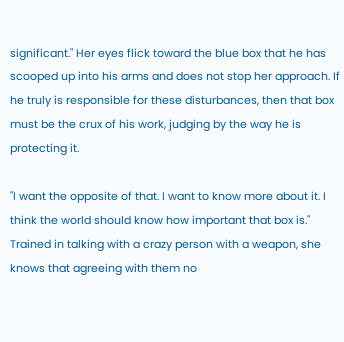significant." Her eyes flick toward the blue box that he has scooped up into his arms and does not stop her approach. If he truly is responsible for these disturbances, then that box must be the crux of his work, judging by the way he is protecting it.

"I want the opposite of that. I want to know more about it. I think the world should know how important that box is." Trained in talking with a crazy person with a weapon, she knows that agreeing with them no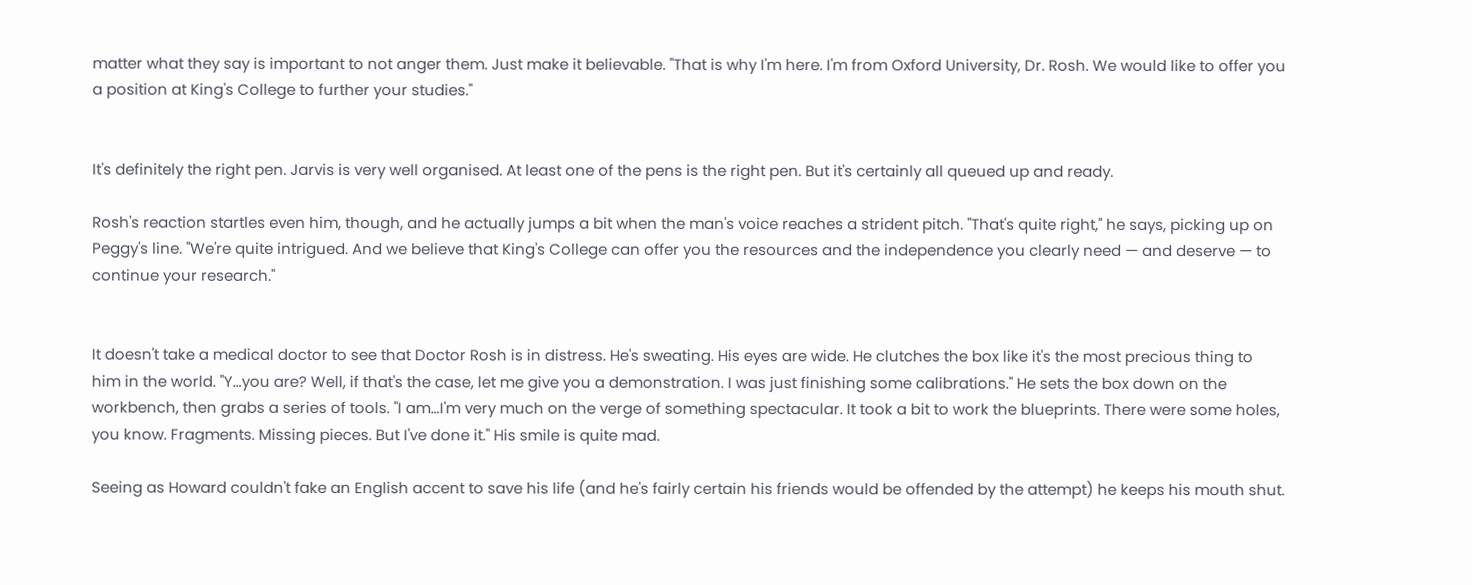matter what they say is important to not anger them. Just make it believable. "That is why I'm here. I'm from Oxford University, Dr. Rosh. We would like to offer you a position at King's College to further your studies."


It's definitely the right pen. Jarvis is very well organised. At least one of the pens is the right pen. But it's certainly all queued up and ready.

Rosh's reaction startles even him, though, and he actually jumps a bit when the man's voice reaches a strident pitch. "That's quite right," he says, picking up on Peggy's line. "We're quite intrigued. And we believe that King's College can offer you the resources and the independence you clearly need — and deserve — to continue your research."


It doesn't take a medical doctor to see that Doctor Rosh is in distress. He's sweating. His eyes are wide. He clutches the box like it's the most precious thing to him in the world. "Y…you are? Well, if that's the case, let me give you a demonstration. I was just finishing some calibrations." He sets the box down on the workbench, then grabs a series of tools. "I am…I'm very much on the verge of something spectacular. It took a bit to work the blueprints. There were some holes, you know. Fragments. Missing pieces. But I've done it." His smile is quite mad.

Seeing as Howard couldn't fake an English accent to save his life (and he's fairly certain his friends would be offended by the attempt) he keeps his mouth shut.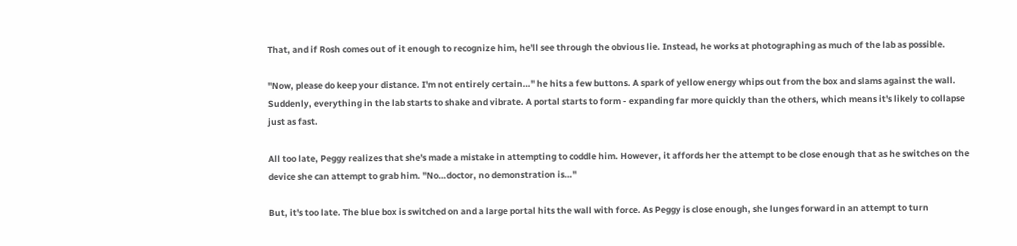That, and if Rosh comes out of it enough to recognize him, he'll see through the obvious lie. Instead, he works at photographing as much of the lab as possible.

"Now, please do keep your distance. I'm not entirely certain…" he hits a few buttons. A spark of yellow energy whips out from the box and slams against the wall. Suddenly, everything in the lab starts to shake and vibrate. A portal starts to form - expanding far more quickly than the others, which means it's likely to collapse just as fast.

All too late, Peggy realizes that she's made a mistake in attempting to coddle him. However, it affords her the attempt to be close enough that as he switches on the device she can attempt to grab him. "No…doctor, no demonstration is…"

But, it's too late. The blue box is switched on and a large portal hits the wall with force. As Peggy is close enough, she lunges forward in an attempt to turn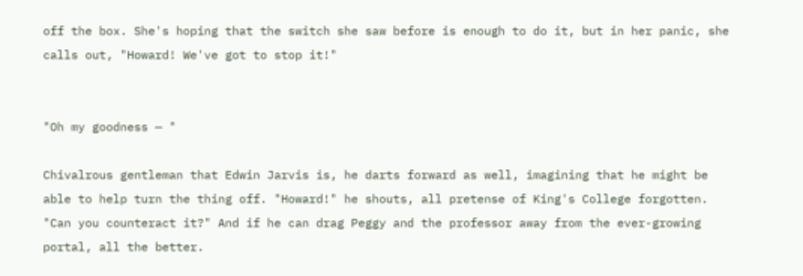off the box. She's hoping that the switch she saw before is enough to do it, but in her panic, she calls out, "Howard! We've got to stop it!"


"Oh my goodness — "

Chivalrous gentleman that Edwin Jarvis is, he darts forward as well, imagining that he might be able to help turn the thing off. "Howard!" he shouts, all pretense of King's College forgotten. "Can you counteract it?" And if he can drag Peggy and the professor away from the ever-growing portal, all the better.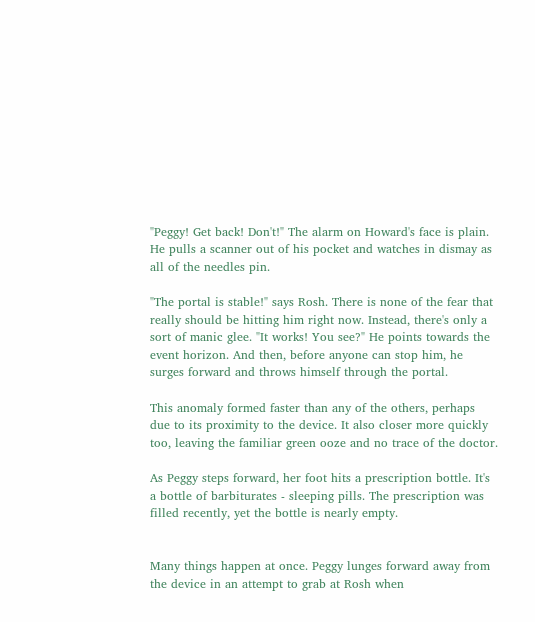"Peggy! Get back! Don't!" The alarm on Howard's face is plain. He pulls a scanner out of his pocket and watches in dismay as all of the needles pin.

"The portal is stable!" says Rosh. There is none of the fear that really should be hitting him right now. Instead, there's only a sort of manic glee. "It works! You see?" He points towards the event horizon. And then, before anyone can stop him, he surges forward and throws himself through the portal.

This anomaly formed faster than any of the others, perhaps due to its proximity to the device. It also closer more quickly too, leaving the familiar green ooze and no trace of the doctor.

As Peggy steps forward, her foot hits a prescription bottle. It's a bottle of barbiturates - sleeping pills. The prescription was filled recently, yet the bottle is nearly empty.


Many things happen at once. Peggy lunges forward away from the device in an attempt to grab at Rosh when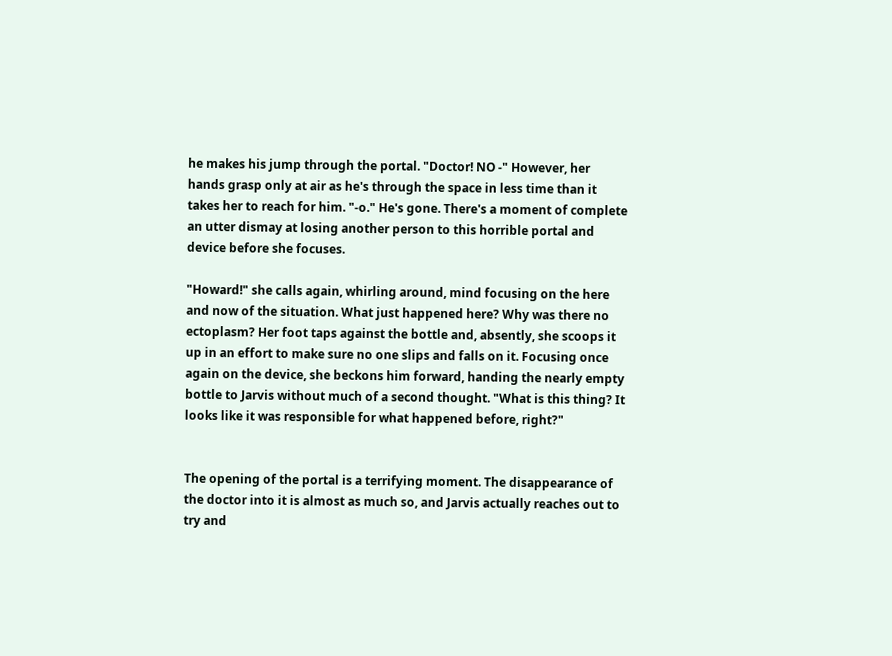he makes his jump through the portal. "Doctor! NO -" However, her hands grasp only at air as he's through the space in less time than it takes her to reach for him. "-o." He's gone. There's a moment of complete an utter dismay at losing another person to this horrible portal and device before she focuses.

"Howard!" she calls again, whirling around, mind focusing on the here and now of the situation. What just happened here? Why was there no ectoplasm? Her foot taps against the bottle and, absently, she scoops it up in an effort to make sure no one slips and falls on it. Focusing once again on the device, she beckons him forward, handing the nearly empty bottle to Jarvis without much of a second thought. "What is this thing? It looks like it was responsible for what happened before, right?"


The opening of the portal is a terrifying moment. The disappearance of the doctor into it is almost as much so, and Jarvis actually reaches out to try and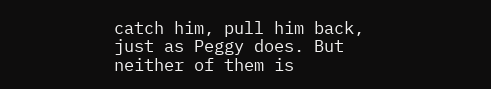catch him, pull him back, just as Peggy does. But neither of them is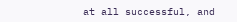at all successful, and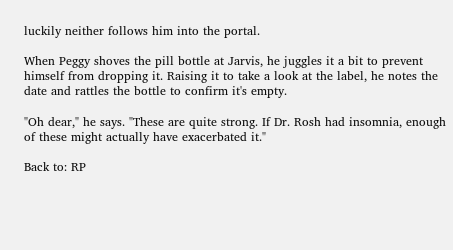luckily neither follows him into the portal.

When Peggy shoves the pill bottle at Jarvis, he juggles it a bit to prevent himself from dropping it. Raising it to take a look at the label, he notes the date and rattles the bottle to confirm it's empty.

"Oh dear," he says. "These are quite strong. If Dr. Rosh had insomnia, enough of these might actually have exacerbated it."

Back to: RP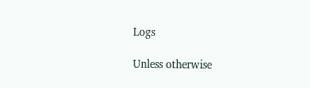Logs

Unless otherwise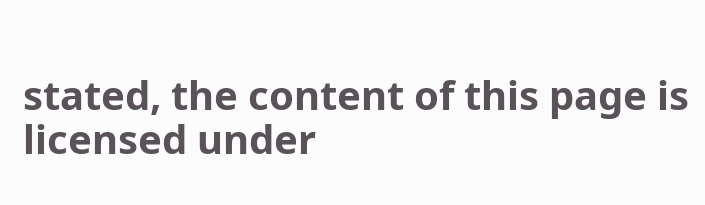stated, the content of this page is licensed under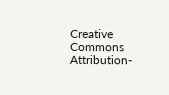Creative Commons Attribution-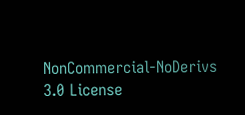NonCommercial-NoDerivs 3.0 License